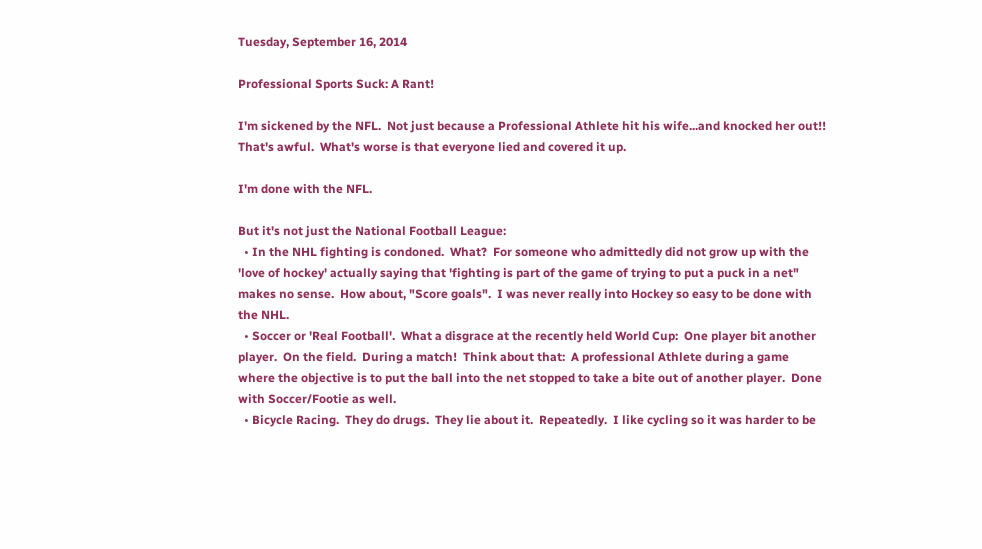Tuesday, September 16, 2014

Professional Sports Suck: A Rant!

I'm sickened by the NFL.  Not just because a Professional Athlete hit his wife...and knocked her out!! That's awful.  What's worse is that everyone lied and covered it up.

I'm done with the NFL.

But it's not just the National Football League:
  • In the NHL fighting is condoned.  What?  For someone who admittedly did not grow up with the 'love of hockey' actually saying that 'fighting is part of the game of trying to put a puck in a net" makes no sense.  How about, "Score goals".  I was never really into Hockey so easy to be done with the NHL.
  • Soccer or 'Real Football'.  What a disgrace at the recently held World Cup:  One player bit another player.  On the field.  During a match!  Think about that:  A professional Athlete during a game where the objective is to put the ball into the net stopped to take a bite out of another player.  Done with Soccer/Footie as well.
  • Bicycle Racing.  They do drugs.  They lie about it.  Repeatedly.  I like cycling so it was harder to be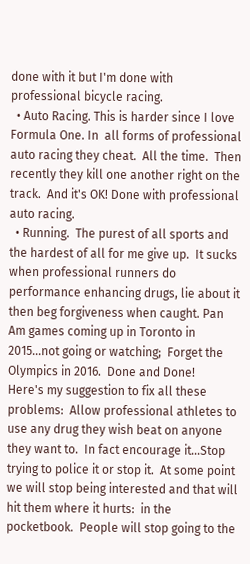done with it but I'm done with professional bicycle racing.
  • Auto Racing. This is harder since I love Formula One. In  all forms of professional auto racing they cheat.  All the time.  Then recently they kill one another right on the track.  And it's OK! Done with professional auto racing.
  • Running.  The purest of all sports and the hardest of all for me give up.  It sucks when professional runners do performance enhancing drugs, lie about it then beg forgiveness when caught. Pan Am games coming up in Toronto in 2015...not going or watching;  Forget the Olympics in 2016.  Done and Done!
Here's my suggestion to fix all these problems:  Allow professional athletes to use any drug they wish beat on anyone they want to.  In fact encourage it...Stop trying to police it or stop it.  At some point we will stop being interested and that will hit them where it hurts:  in the pocketbook.  People will stop going to the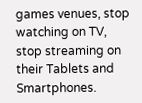games venues, stop watching on TV, stop streaming on their Tablets and Smartphones.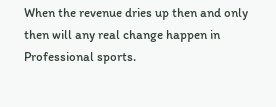When the revenue dries up then and only then will any real change happen in Professional sports.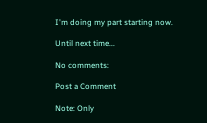I'm doing my part starting now.

Until next time...

No comments:

Post a Comment

Note: Only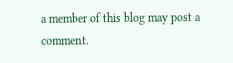a member of this blog may post a comment.